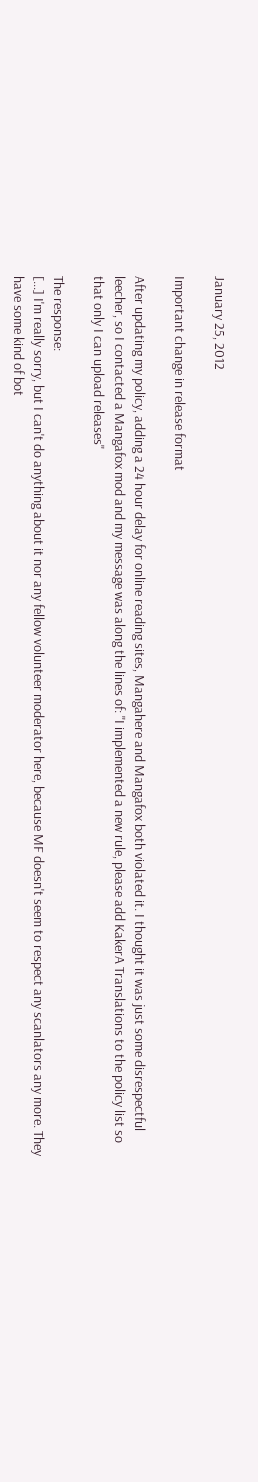January 25, 2012

Important change in release format

After updating my policy, adding a 24 hour delay for online reading sites, Mangahere and Mangafox both violated it. I thought it was just some disrespectful leecher, so I contacted a Mangafox mod and my message was along the lines of: "I implemented a new rule, please add KakerA Translations to the policy list so that only I can upload releases"

The response:
[...] I'm really sorry, but I can't do anything about it nor any fellow volunteer moderator here, because MF doesn't seem to respect any scanlators any more. They have some kind of bot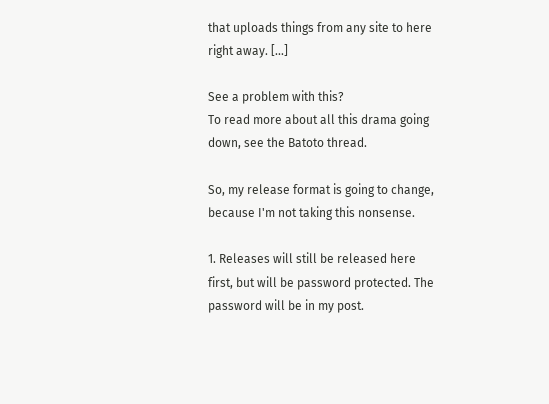that uploads things from any site to here right away. [...]

See a problem with this?
To read more about all this drama going down, see the Batoto thread.

So, my release format is going to change, because I'm not taking this nonsense.

1. Releases will still be released here first, but will be password protected. The password will be in my post.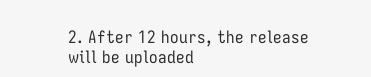2. After 12 hours, the release will be uploaded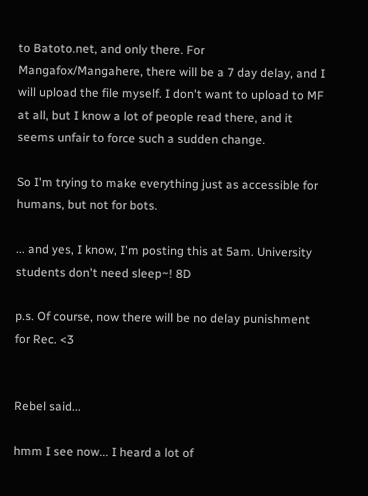to Batoto.net, and only there. For Mangafox/Mangahere, there will be a 7 day delay, and I will upload the file myself. I don't want to upload to MF at all, but I know a lot of people read there, and it seems unfair to force such a sudden change.

So I'm trying to make everything just as accessible for humans, but not for bots.

... and yes, I know, I'm posting this at 5am. University students don't need sleep~! 8D

p.s. Of course, now there will be no delay punishment for Rec. <3


Rebel said...

hmm I see now... I heard a lot of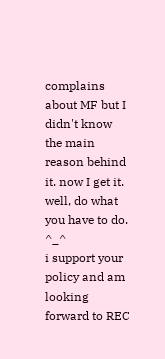complains about MF but I didn't know the main reason behind it. now I get it.
well, do what you have to do. ^_^
i support your policy and am looking forward to REC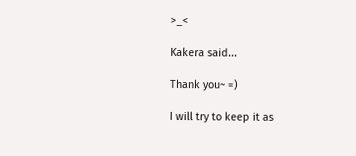>_<

Kakera said...

Thank you~ =)

I will try to keep it as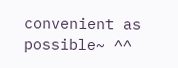convenient as possible~ ^^